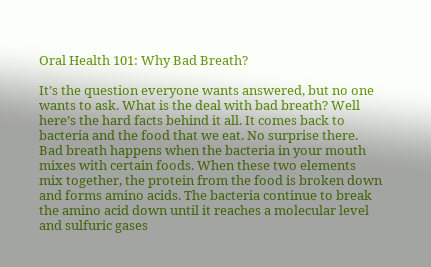Oral Health 101: Why Bad Breath?

It’s the question everyone wants answered, but no one wants to ask. What is the deal with bad breath? Well here’s the hard facts behind it all. It comes back to bacteria and the food that we eat. No surprise there. Bad breath happens when the bacteria in your mouth mixes with certain foods. When these two elements mix together, the protein from the food is broken down and forms amino acids. The bacteria continue to break the amino acid down until it reaches a molecular level and sulfuric gases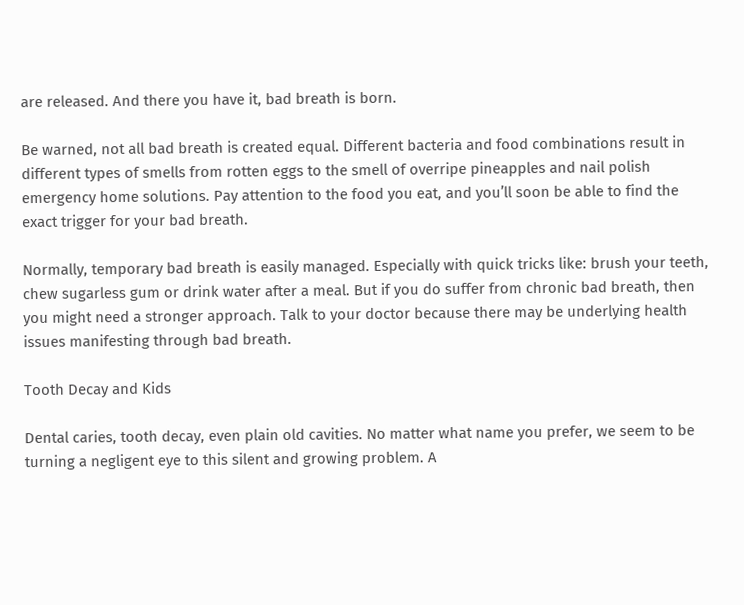are released. And there you have it, bad breath is born.

Be warned, not all bad breath is created equal. Different bacteria and food combinations result in different types of smells from rotten eggs to the smell of overripe pineapples and nail polish emergency home solutions. Pay attention to the food you eat, and you’ll soon be able to find the exact trigger for your bad breath.

Normally, temporary bad breath is easily managed. Especially with quick tricks like: brush your teeth, chew sugarless gum or drink water after a meal. But if you do suffer from chronic bad breath, then you might need a stronger approach. Talk to your doctor because there may be underlying health issues manifesting through bad breath.

Tooth Decay and Kids

Dental caries, tooth decay, even plain old cavities. No matter what name you prefer, we seem to be turning a negligent eye to this silent and growing problem. A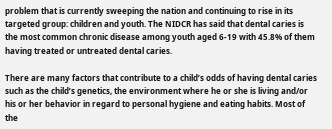problem that is currently sweeping the nation and continuing to rise in its targeted group: children and youth. The NIDCR has said that dental caries is the most common chronic disease among youth aged 6-19 with 45.8% of them having treated or untreated dental caries.

There are many factors that contribute to a child’s odds of having dental caries such as the child’s genetics, the environment where he or she is living and/or his or her behavior in regard to personal hygiene and eating habits. Most of the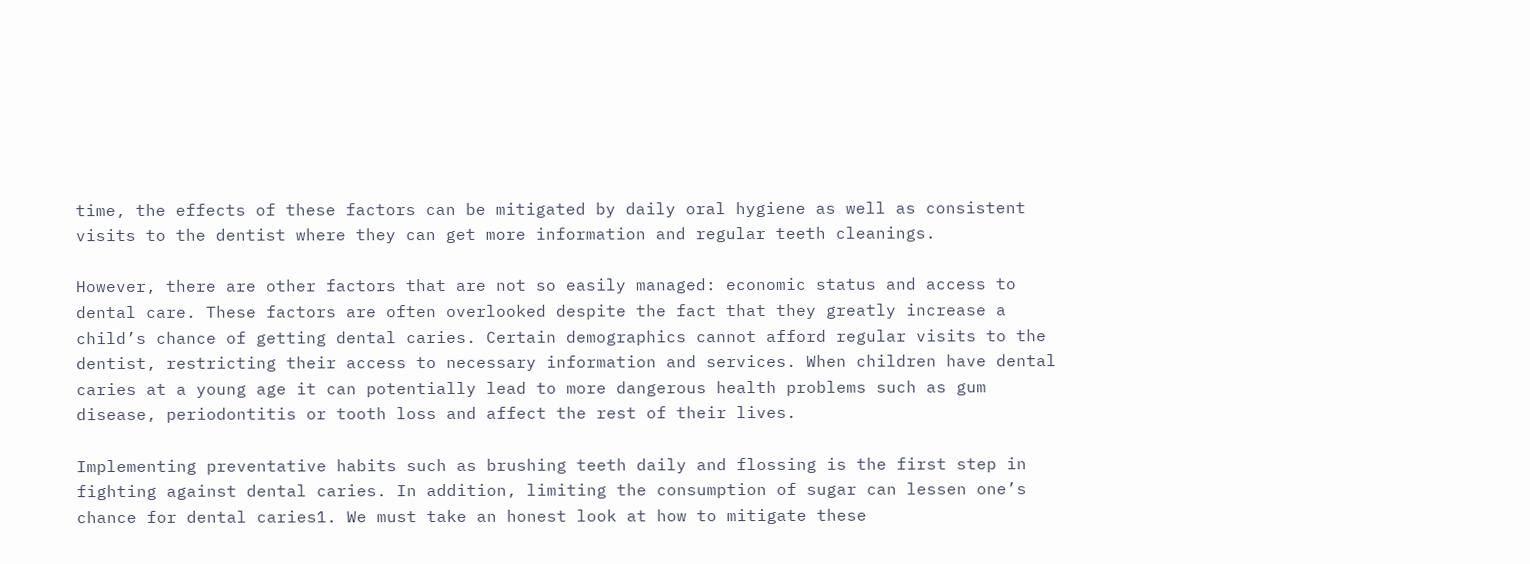time, the effects of these factors can be mitigated by daily oral hygiene as well as consistent visits to the dentist where they can get more information and regular teeth cleanings.

However, there are other factors that are not so easily managed: economic status and access to dental care. These factors are often overlooked despite the fact that they greatly increase a child’s chance of getting dental caries. Certain demographics cannot afford regular visits to the dentist, restricting their access to necessary information and services. When children have dental caries at a young age it can potentially lead to more dangerous health problems such as gum disease, periodontitis or tooth loss and affect the rest of their lives.

Implementing preventative habits such as brushing teeth daily and flossing is the first step in fighting against dental caries. In addition, limiting the consumption of sugar can lessen one’s chance for dental caries1. We must take an honest look at how to mitigate these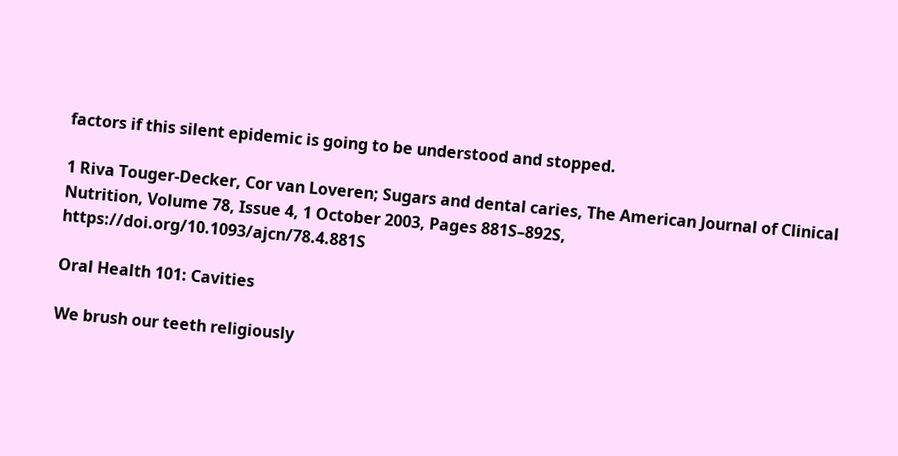factors if this silent epidemic is going to be understood and stopped.

1 Riva Touger-Decker, Cor van Loveren; Sugars and dental caries, The American Journal of Clinical Nutrition, Volume 78, Issue 4, 1 October 2003, Pages 881S–892S, https://doi.org/10.1093/ajcn/78.4.881S

Oral Health 101: Cavities

We brush our teeth religiously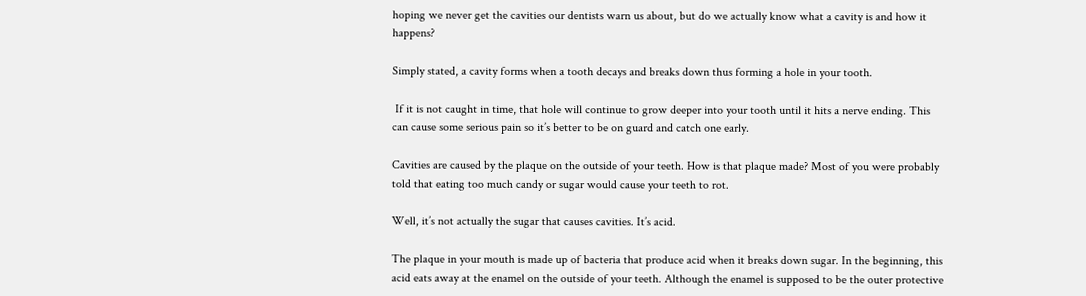hoping we never get the cavities our dentists warn us about, but do we actually know what a cavity is and how it happens?

Simply stated, a cavity forms when a tooth decays and breaks down thus forming a hole in your tooth.

 If it is not caught in time, that hole will continue to grow deeper into your tooth until it hits a nerve ending. This can cause some serious pain so it’s better to be on guard and catch one early.

Cavities are caused by the plaque on the outside of your teeth. How is that plaque made? Most of you were probably told that eating too much candy or sugar would cause your teeth to rot.

Well, it’s not actually the sugar that causes cavities. It’s acid.

The plaque in your mouth is made up of bacteria that produce acid when it breaks down sugar. In the beginning, this acid eats away at the enamel on the outside of your teeth. Although the enamel is supposed to be the outer protective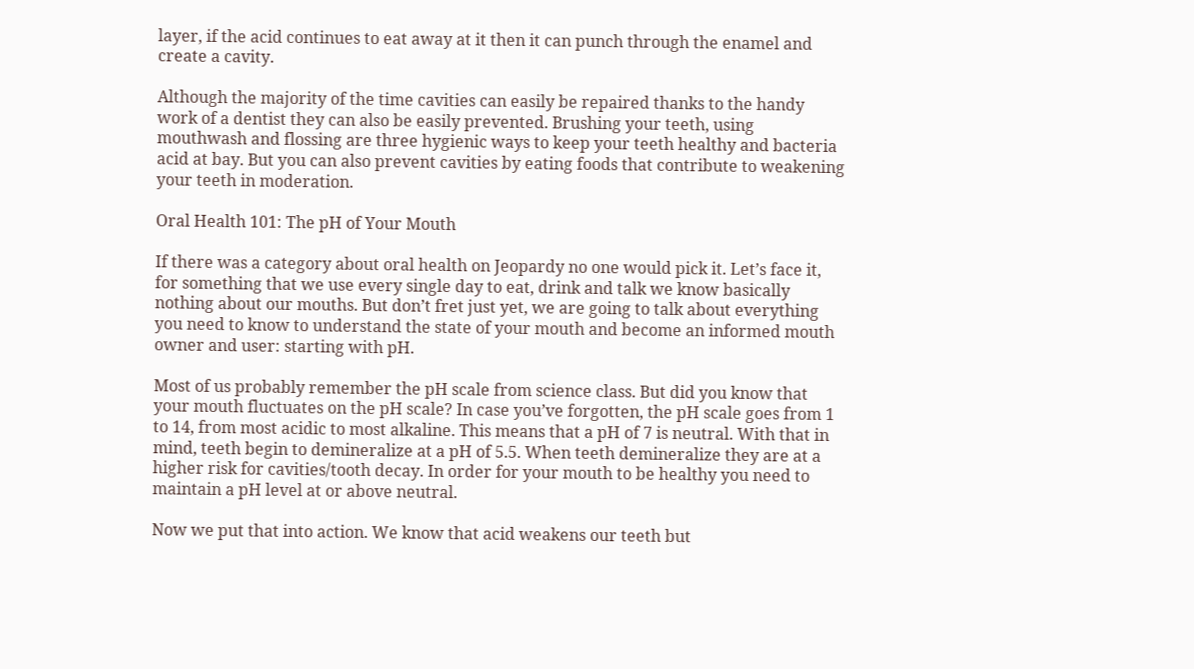layer, if the acid continues to eat away at it then it can punch through the enamel and create a cavity.

Although the majority of the time cavities can easily be repaired thanks to the handy work of a dentist they can also be easily prevented. Brushing your teeth, using mouthwash and flossing are three hygienic ways to keep your teeth healthy and bacteria acid at bay. But you can also prevent cavities by eating foods that contribute to weakening your teeth in moderation.

Oral Health 101: The pH of Your Mouth

If there was a category about oral health on Jeopardy no one would pick it. Let’s face it, for something that we use every single day to eat, drink and talk we know basically nothing about our mouths. But don’t fret just yet, we are going to talk about everything you need to know to understand the state of your mouth and become an informed mouth owner and user: starting with pH.

Most of us probably remember the pH scale from science class. But did you know that your mouth fluctuates on the pH scale? In case you’ve forgotten, the pH scale goes from 1 to 14, from most acidic to most alkaline. This means that a pH of 7 is neutral. With that in mind, teeth begin to demineralize at a pH of 5.5. When teeth demineralize they are at a higher risk for cavities/tooth decay. In order for your mouth to be healthy you need to maintain a pH level at or above neutral.

Now we put that into action. We know that acid weakens our teeth but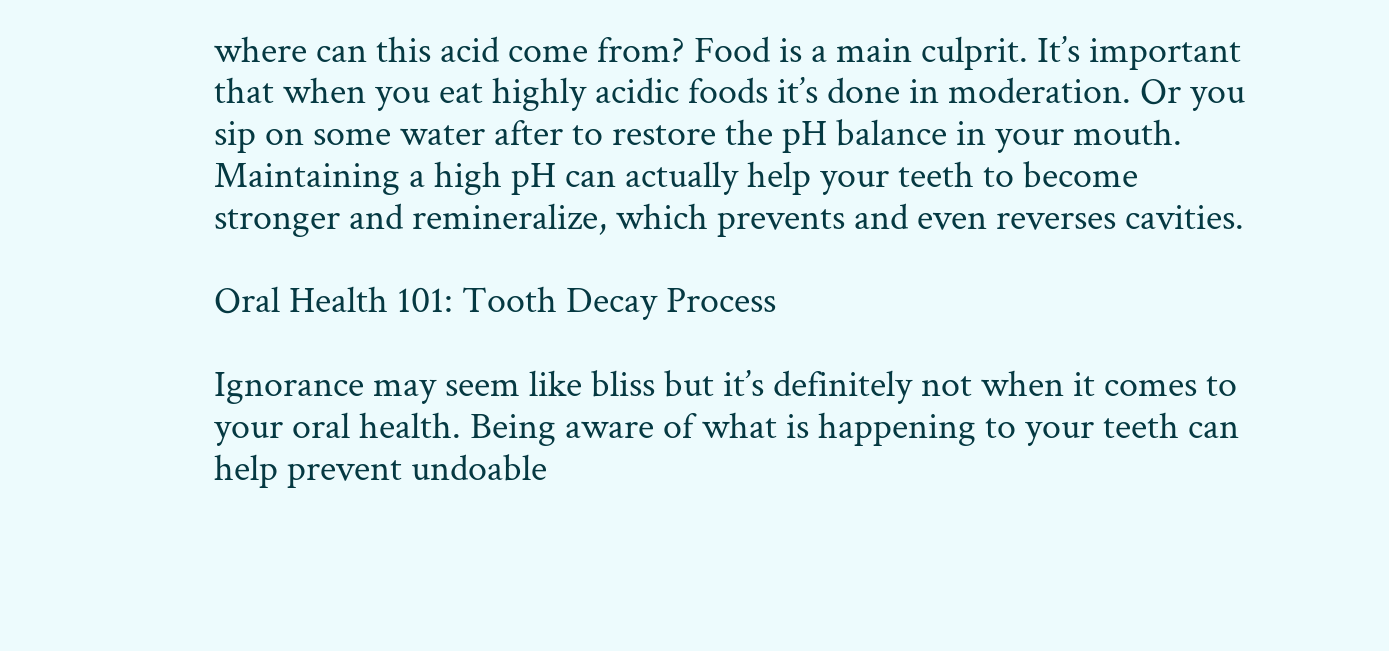where can this acid come from? Food is a main culprit. It’s important that when you eat highly acidic foods it’s done in moderation. Or you sip on some water after to restore the pH balance in your mouth. Maintaining a high pH can actually help your teeth to become stronger and remineralize, which prevents and even reverses cavities.

Oral Health 101: Tooth Decay Process

Ignorance may seem like bliss but it’s definitely not when it comes to your oral health. Being aware of what is happening to your teeth can help prevent undoable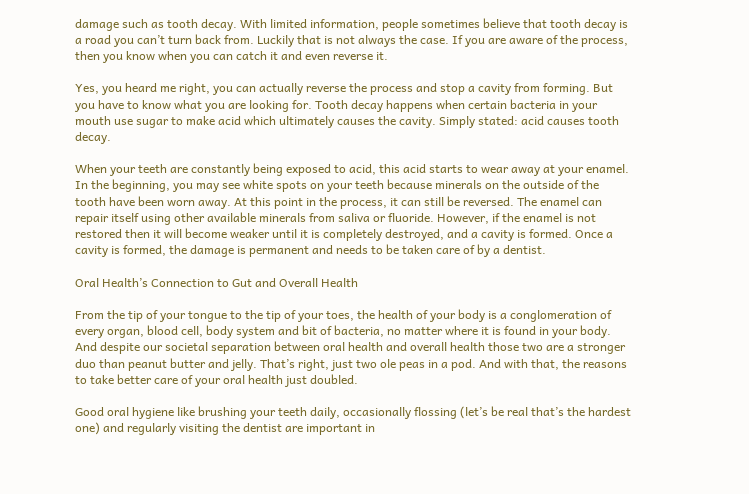damage such as tooth decay. With limited information, people sometimes believe that tooth decay is a road you can’t turn back from. Luckily that is not always the case. If you are aware of the process, then you know when you can catch it and even reverse it.

Yes, you heard me right, you can actually reverse the process and stop a cavity from forming. But you have to know what you are looking for. Tooth decay happens when certain bacteria in your mouth use sugar to make acid which ultimately causes the cavity. Simply stated: acid causes tooth decay.

When your teeth are constantly being exposed to acid, this acid starts to wear away at your enamel. In the beginning, you may see white spots on your teeth because minerals on the outside of the tooth have been worn away. At this point in the process, it can still be reversed. The enamel can repair itself using other available minerals from saliva or fluoride. However, if the enamel is not restored then it will become weaker until it is completely destroyed, and a cavity is formed. Once a cavity is formed, the damage is permanent and needs to be taken care of by a dentist.

Oral Health’s Connection to Gut and Overall Health

From the tip of your tongue to the tip of your toes, the health of your body is a conglomeration of every organ, blood cell, body system and bit of bacteria, no matter where it is found in your body. And despite our societal separation between oral health and overall health those two are a stronger duo than peanut butter and jelly. That’s right, just two ole peas in a pod. And with that, the reasons to take better care of your oral health just doubled.

Good oral hygiene like brushing your teeth daily, occasionally flossing (let’s be real that’s the hardest one) and regularly visiting the dentist are important in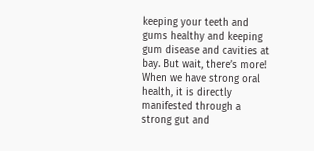keeping your teeth and gums healthy and keeping gum disease and cavities at bay. But wait, there’s more! When we have strong oral health, it is directly manifested through a strong gut and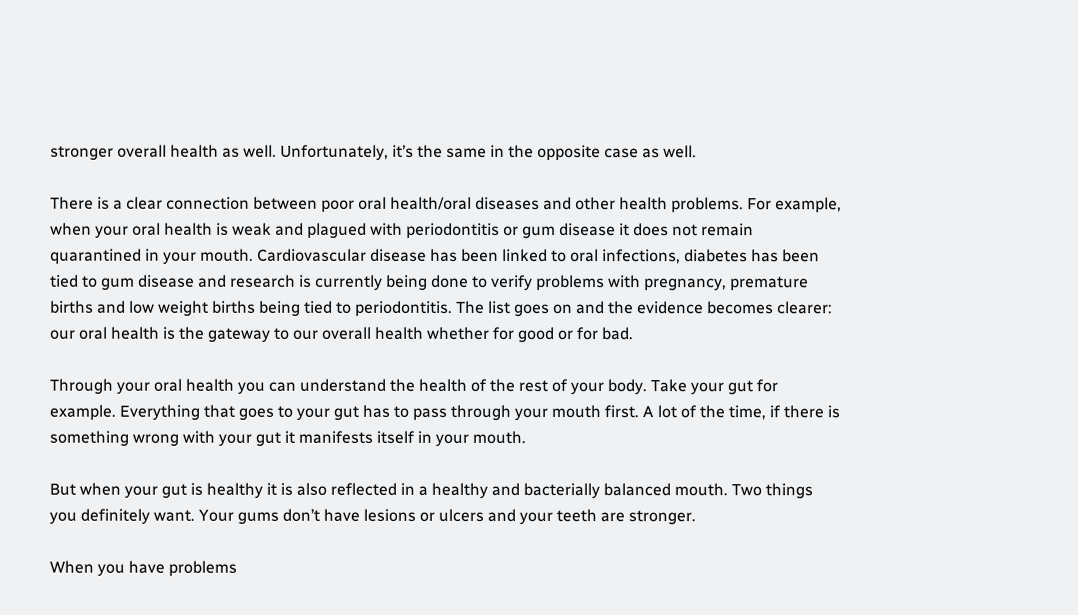stronger overall health as well. Unfortunately, it’s the same in the opposite case as well.

There is a clear connection between poor oral health/oral diseases and other health problems. For example, when your oral health is weak and plagued with periodontitis or gum disease it does not remain quarantined in your mouth. Cardiovascular disease has been linked to oral infections, diabetes has been tied to gum disease and research is currently being done to verify problems with pregnancy, premature births and low weight births being tied to periodontitis. The list goes on and the evidence becomes clearer: our oral health is the gateway to our overall health whether for good or for bad.

Through your oral health you can understand the health of the rest of your body. Take your gut for example. Everything that goes to your gut has to pass through your mouth first. A lot of the time, if there is something wrong with your gut it manifests itself in your mouth.

But when your gut is healthy it is also reflected in a healthy and bacterially balanced mouth. Two things you definitely want. Your gums don’t have lesions or ulcers and your teeth are stronger.

When you have problems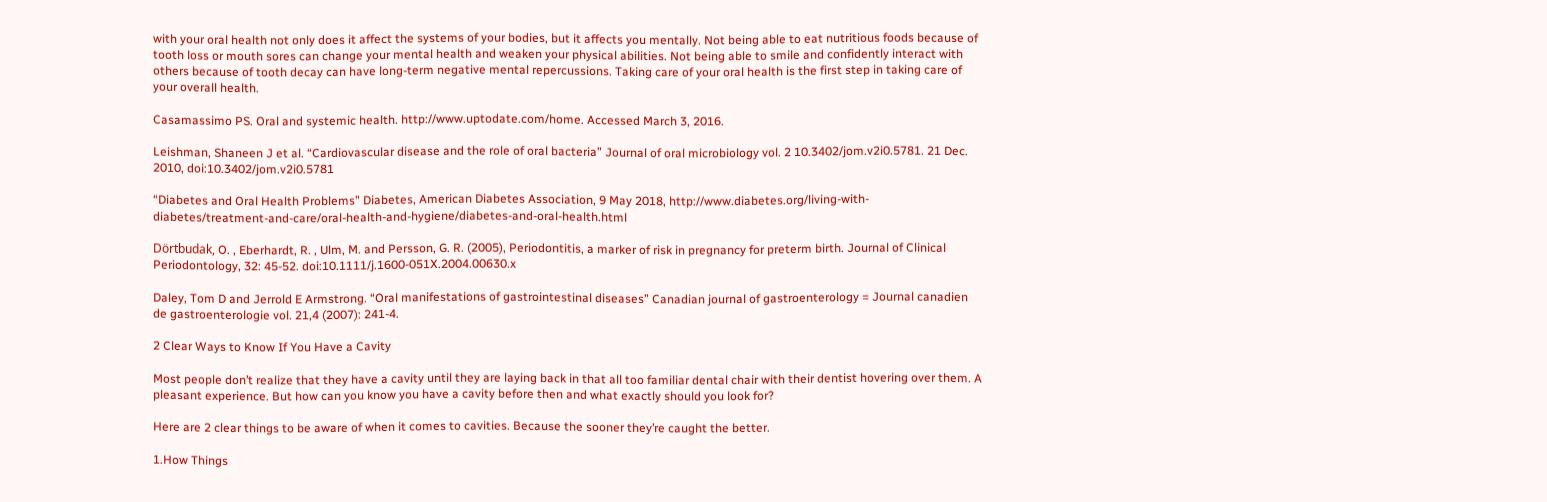with your oral health not only does it affect the systems of your bodies, but it affects you mentally. Not being able to eat nutritious foods because of tooth loss or mouth sores can change your mental health and weaken your physical abilities. Not being able to smile and confidently interact with others because of tooth decay can have long-term negative mental repercussions. Taking care of your oral health is the first step in taking care of your overall health.

Casamassimo PS. Oral and systemic health. http://www.uptodate.com/home. Accessed March 3, 2016.

Leishman, Shaneen J et al. “Cardiovascular disease and the role of oral bacteria” Journal of oral microbiology vol. 2 10.3402/jom.v2i0.5781. 21 Dec. 2010, doi:10.3402/jom.v2i0.5781

“Diabetes and Oral Health Problems” Diabetes, American Diabetes Association, 9 May 2018, http://www.diabetes.org/living-with-diabetes/treatment-and-care/oral-health-and-hygiene/diabetes-and-oral-health.html

Dörtbudak, O. , Eberhardt, R. , Ulm, M. and Persson, G. R. (2005), Periodontitis, a marker of risk in pregnancy for preterm birth. Journal of Clinical Periodontology, 32: 45-52. doi:10.1111/j.1600-051X.2004.00630.x

Daley, Tom D and Jerrold E Armstrong. “Oral manifestations of gastrointestinal diseases” Canadian journal of gastroenterology = Journal canadien de gastroenterologie vol. 21,4 (2007): 241-4.

2 Clear Ways to Know If You Have a Cavity

Most people don’t realize that they have a cavity until they are laying back in that all too familiar dental chair with their dentist hovering over them. A pleasant experience. But how can you know you have a cavity before then and what exactly should you look for?

Here are 2 clear things to be aware of when it comes to cavities. Because the sooner they’re caught the better.

1.How Things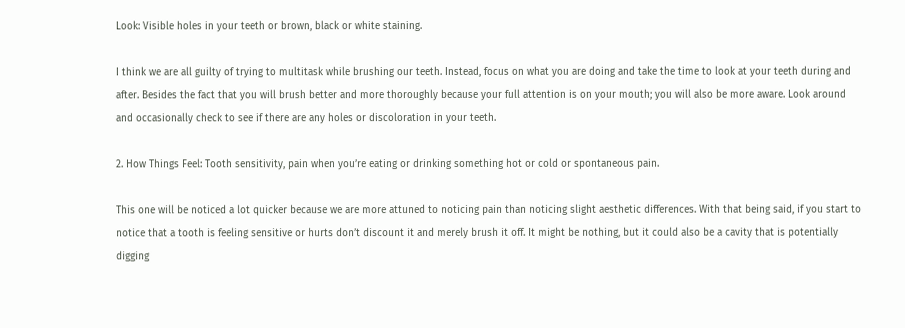Look: Visible holes in your teeth or brown, black or white staining.

I think we are all guilty of trying to multitask while brushing our teeth. Instead, focus on what you are doing and take the time to look at your teeth during and after. Besides the fact that you will brush better and more thoroughly because your full attention is on your mouth; you will also be more aware. Look around and occasionally check to see if there are any holes or discoloration in your teeth.

2. How Things Feel: Tooth sensitivity, pain when you’re eating or drinking something hot or cold or spontaneous pain.

This one will be noticed a lot quicker because we are more attuned to noticing pain than noticing slight aesthetic differences. With that being said, if you start to notice that a tooth is feeling sensitive or hurts don’t discount it and merely brush it off. It might be nothing, but it could also be a cavity that is potentially digging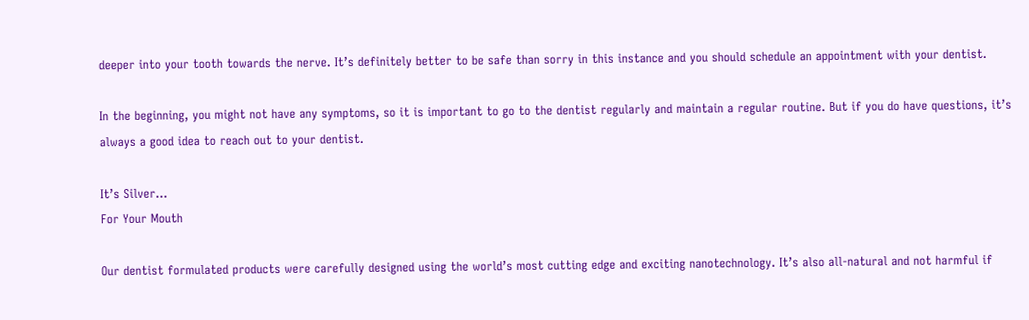deeper into your tooth towards the nerve. It’s definitely better to be safe than sorry in this instance and you should schedule an appointment with your dentist.

In the beginning, you might not have any symptoms, so it is important to go to the dentist regularly and maintain a regular routine. But if you do have questions, it’s always a good idea to reach out to your dentist.

It’s Silver…
For Your Mouth

Our dentist formulated products were carefully designed using the world’s most cutting edge and exciting nanotechnology. It’s also all-natural and not harmful if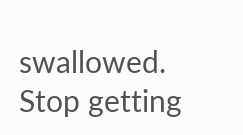swallowed. Stop getting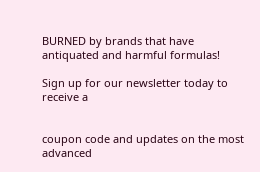BURNED by brands that have antiquated and harmful formulas!

Sign up for our newsletter today to receive a


coupon code and updates on the most advanced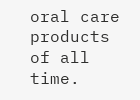oral care products of all time.